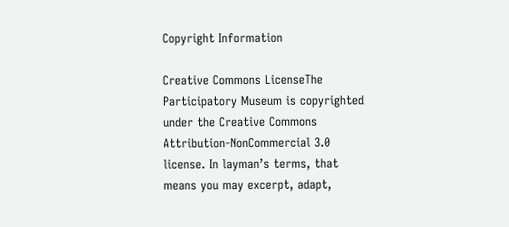Copyright Information

Creative Commons LicenseThe Participatory Museum is copyrighted under the Creative Commons Attribution-NonCommercial 3.0 license. In layman’s terms, that means you may excerpt, adapt,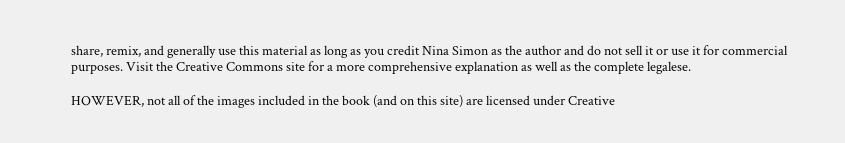share, remix, and generally use this material as long as you credit Nina Simon as the author and do not sell it or use it for commercial purposes. Visit the Creative Commons site for a more comprehensive explanation as well as the complete legalese.

HOWEVER, not all of the images included in the book (and on this site) are licensed under Creative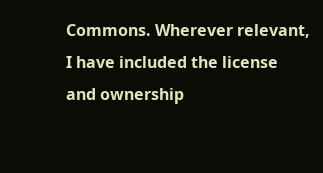Commons. Wherever relevant, I have included the license and ownership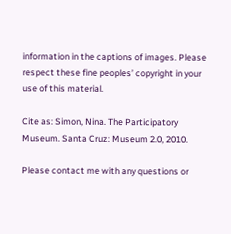information in the captions of images. Please respect these fine peoples’ copyright in your use of this material.

Cite as: Simon, Nina. The Participatory Museum. Santa Cruz: Museum 2.0, 2010.

Please contact me with any questions or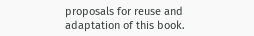proposals for reuse and adaptation of this book.